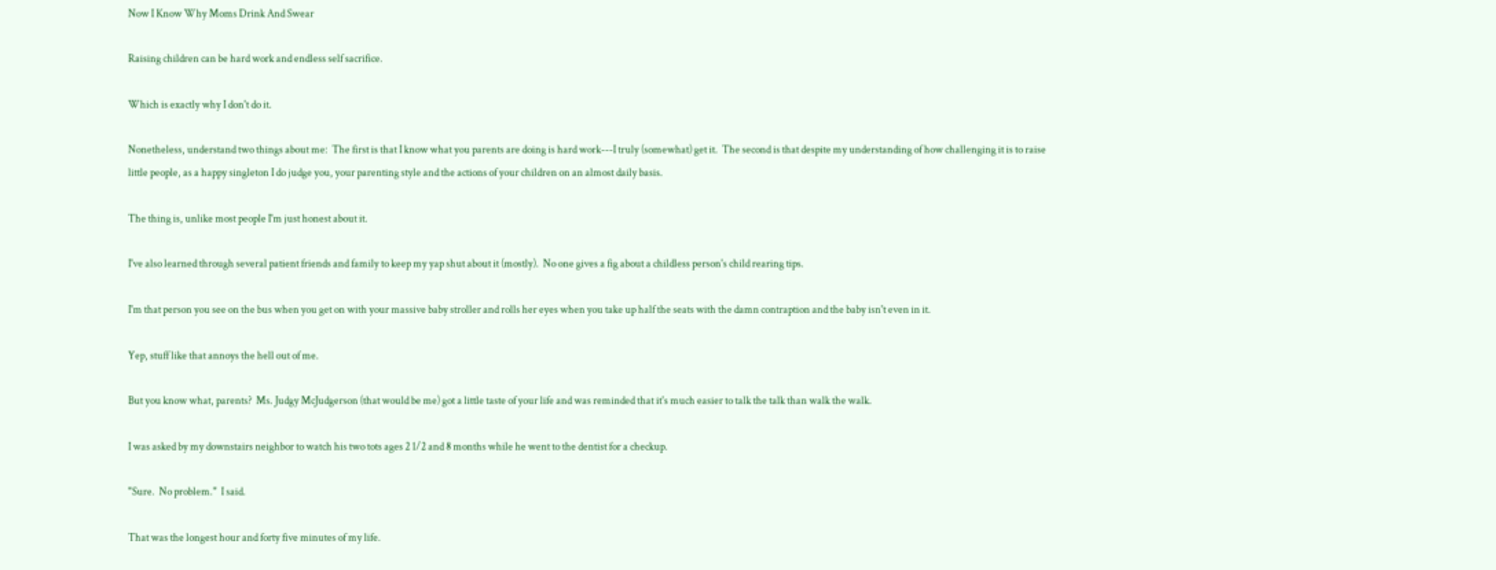Now I Know Why Moms Drink And Swear

Raising children can be hard work and endless self sacrifice.

Which is exactly why I don't do it.

Nonetheless, understand two things about me:  The first is that I know what you parents are doing is hard work---I truly (somewhat) get it.  The second is that despite my understanding of how challenging it is to raise little people, as a happy singleton I do judge you, your parenting style and the actions of your children on an almost daily basis.

The thing is, unlike most people I'm just honest about it.

I've also learned through several patient friends and family to keep my yap shut about it (mostly).  No one gives a fig about a childless person's child rearing tips.

I'm that person you see on the bus when you get on with your massive baby stroller and rolls her eyes when you take up half the seats with the damn contraption and the baby isn't even in it.

Yep, stuff like that annoys the hell out of me.

But you know what, parents?  Ms. Judgy McJudgerson (that would be me) got a little taste of your life and was reminded that it's much easier to talk the talk than walk the walk.

I was asked by my downstairs neighbor to watch his two tots ages 2 1/2 and 8 months while he went to the dentist for a checkup.

"Sure.  No problem."  I said.

That was the longest hour and forty five minutes of my life.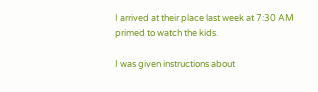I arrived at their place last week at 7:30 AM primed to watch the kids.

I was given instructions about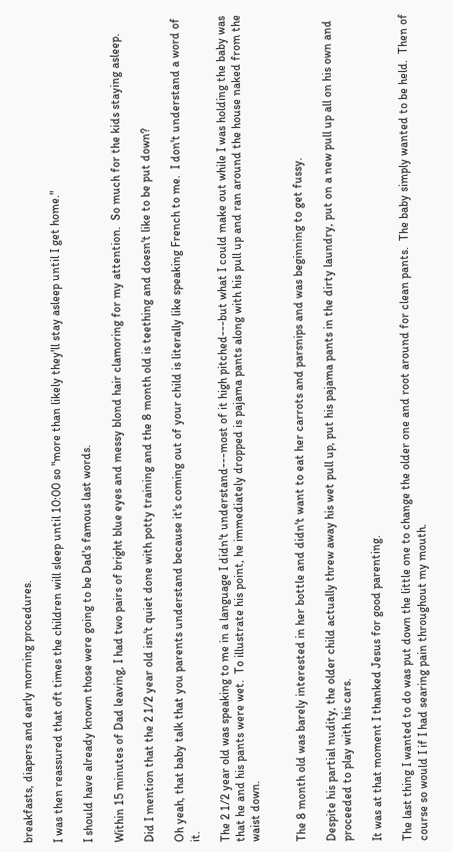breakfasts, diapers and early morning procedures.

I was then reassured that oft times the children will sleep until 10:00 so "more than likely they'll stay asleep until I get home."

I should have already known those were going to be Dad's famous last words.

Within 15 minutes of Dad leaving, I had two pairs of bright blue eyes and messy blond hair clamoring for my attention.  So much for the kids staying asleep.

Did I mention that the 2 1/2 year old isn't quiet done with potty training and the 8 month old is teething and doesn't like to be put down?

Oh yeah, that baby talk that you parents understand because it's coming out of your child is literally like speaking French to me.  I don't understand a word of it.

The 2 1/2 year old was speaking to me in a language I didn't understand---most of it high pitched---but what I could make out while I was holding the baby was that he and his pants were wet.  To illustrate his point, he immediately dropped is pajama pants along with his pull up and ran around the house naked from the waist down.


The 8 month old was barely interested in her bottle and didn't want to eat her carrots and parsnips and was beginning to get fussy.

Despite his partial nudity, the older child actually threw away his wet pull up, put his pajama pants in the dirty laundry, put on a new pull up all on his own and proceeded to play with his cars.

It was at that moment I thanked Jesus for good parenting.

The last thing I wanted to do was put down the little one to change the older one and root around for clean pants.  The baby simply wanted to be held.  Then of course so would I if I had searing pain throughout my mouth.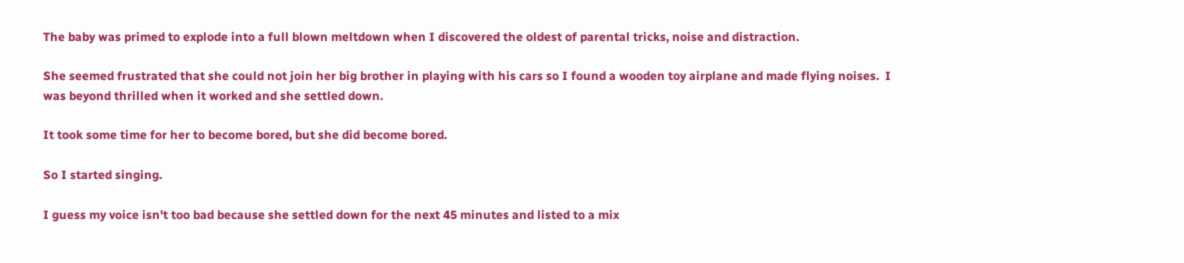The baby was primed to explode into a full blown meltdown when I discovered the oldest of parental tricks, noise and distraction.

She seemed frustrated that she could not join her big brother in playing with his cars so I found a wooden toy airplane and made flying noises.  I was beyond thrilled when it worked and she settled down.

It took some time for her to become bored, but she did become bored.

So I started singing.

I guess my voice isn't too bad because she settled down for the next 45 minutes and listed to a mix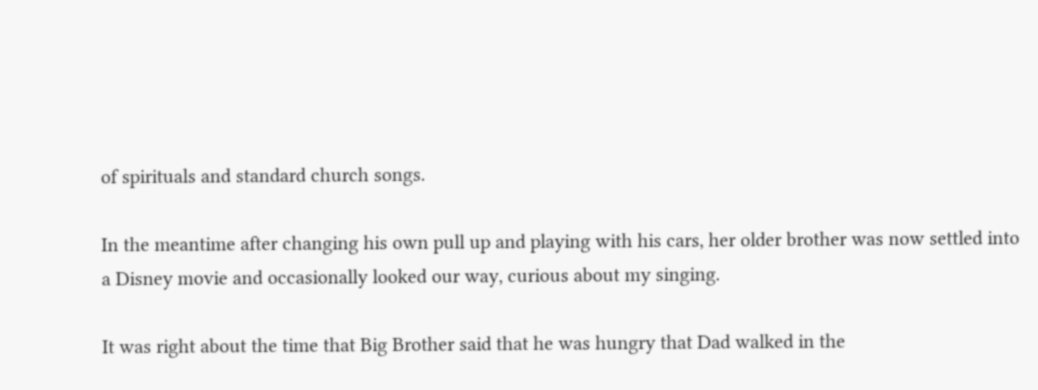of spirituals and standard church songs.

In the meantime after changing his own pull up and playing with his cars, her older brother was now settled into a Disney movie and occasionally looked our way, curious about my singing.

It was right about the time that Big Brother said that he was hungry that Dad walked in the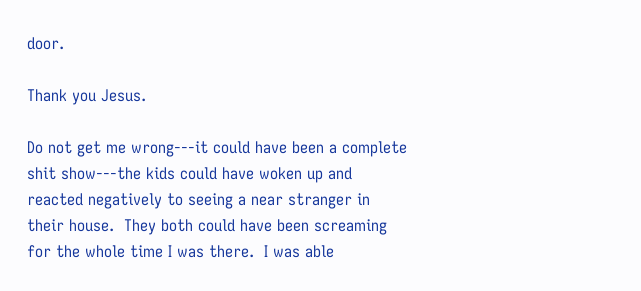door.

Thank you Jesus.

Do not get me wrong---it could have been a complete shit show---the kids could have woken up and reacted negatively to seeing a near stranger in their house.  They both could have been screaming for the whole time I was there.  I was able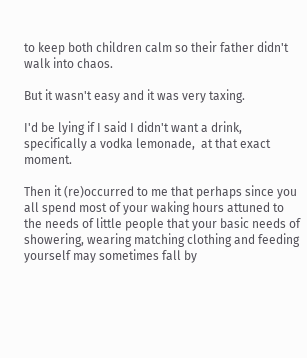to keep both children calm so their father didn't walk into chaos.

But it wasn't easy and it was very taxing.

I'd be lying if I said I didn't want a drink, specifically a vodka lemonade,  at that exact moment.

Then it (re)occurred to me that perhaps since you all spend most of your waking hours attuned to the needs of little people that your basic needs of showering, wearing matching clothing and feeding yourself may sometimes fall by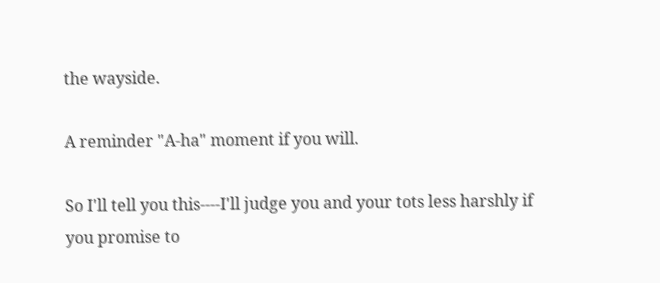the wayside.

A reminder "A-ha" moment if you will.

So I'll tell you this----I'll judge you and your tots less harshly if you promise to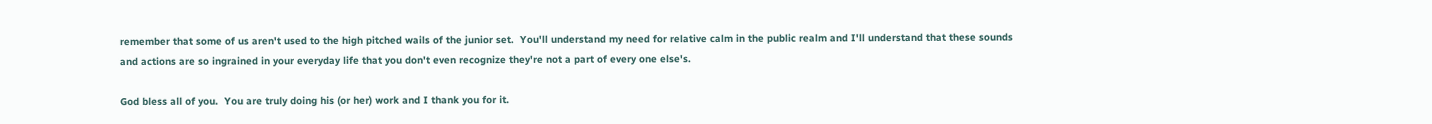remember that some of us aren't used to the high pitched wails of the junior set.  You'll understand my need for relative calm in the public realm and I'll understand that these sounds and actions are so ingrained in your everyday life that you don't even recognize they're not a part of every one else's.

God bless all of you.  You are truly doing his (or her) work and I thank you for it.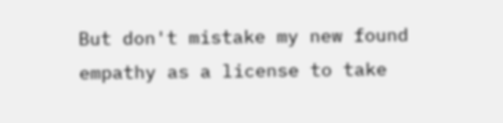But don't mistake my new found empathy as a license to take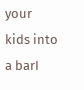your kids into a barI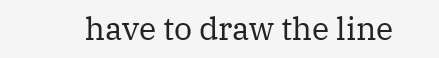have to draw the line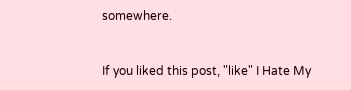somewhere.


If you liked this post, "like" I Hate My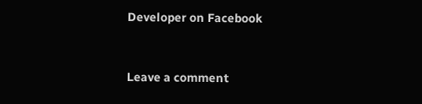Developer on Facebook


Leave a comment